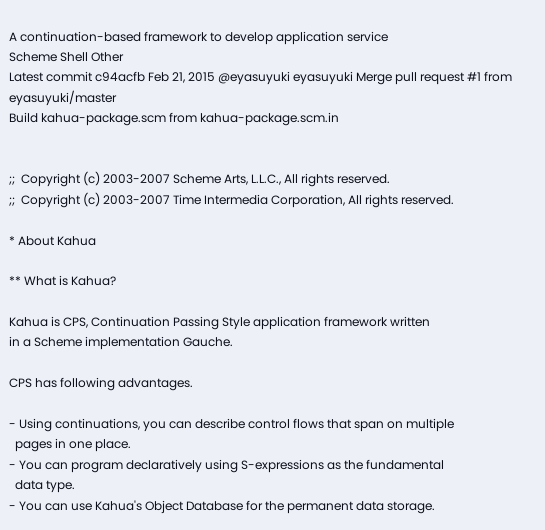A continuation-based framework to develop application service
Scheme Shell Other
Latest commit c94acfb Feb 21, 2015 @eyasuyuki eyasuyuki Merge pull request #1 from eyasuyuki/master
Build kahua-package.scm from kahua-package.scm.in


;;  Copyright (c) 2003-2007 Scheme Arts, L.L.C., All rights reserved.
;;  Copyright (c) 2003-2007 Time Intermedia Corporation, All rights reserved.

* About Kahua

** What is Kahua?

Kahua is CPS, Continuation Passing Style application framework written
in a Scheme implementation Gauche.

CPS has following advantages.

- Using continuations, you can describe control flows that span on multiple
  pages in one place.
- You can program declaratively using S-expressions as the fundamental
  data type.
- You can use Kahua's Object Database for the permanent data storage.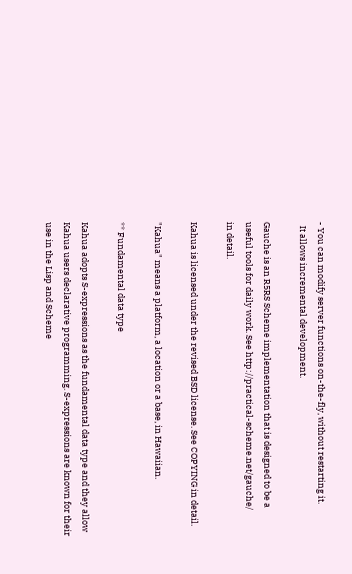- You can modify server functions on-the-fly, without restarting it.
  It allows incremental development.

Gauche is an R5RS Scheme implementation that is designed to be a
useful tools for daily work. See http://practical-scheme.net/gauche/
in detail.

Kahua is licensed under the revised BSD license. See COPYING in detail.

"Kahua" means a platform, a location or a base, in Hawaiian.

** Fundamental data type

Kahua adopts S-expressions as the fundamental data type and they allow
Kahua users declarative programming. S-expressions are known for their
use in the Lisp and Scheme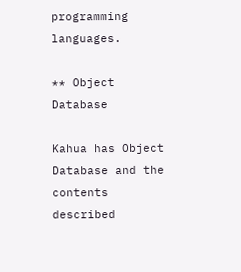programming languages.

** Object Database

Kahua has Object Database and the contents described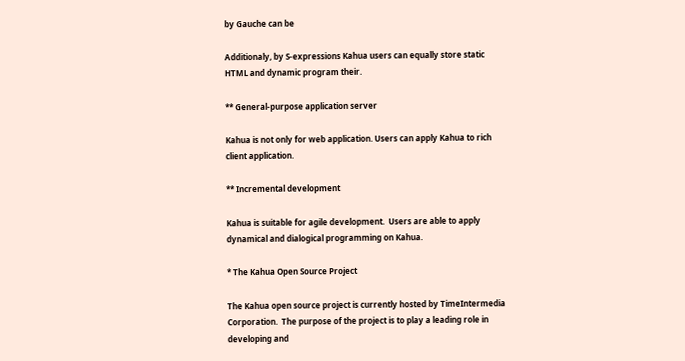by Gauche can be

Additionaly, by S-expressions Kahua users can equally store static
HTML and dynamic program their.

** General-purpose application server

Kahua is not only for web application. Users can apply Kahua to rich
client application.

** Incremental development

Kahua is suitable for agile development.  Users are able to apply
dynamical and dialogical programming on Kahua.

* The Kahua Open Source Project

The Kahua open source project is currently hosted by TimeIntermedia
Corporation.  The purpose of the project is to play a leading role in
developing and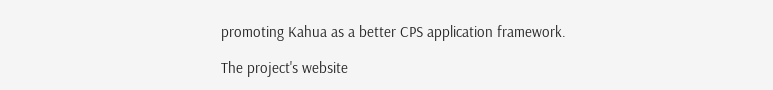promoting Kahua as a better CPS application framework.

The project's website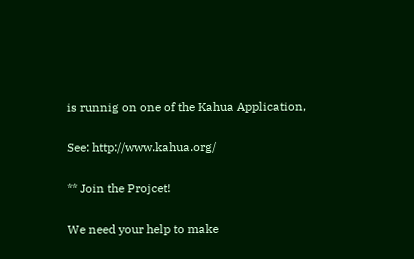is runnig on one of the Kahua Application,

See: http://www.kahua.org/

** Join the Projcet!

We need your help to make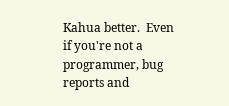Kahua better.  Even if you're not a
programmer, bug reports and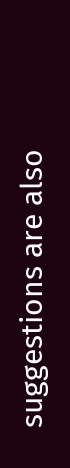suggestions are also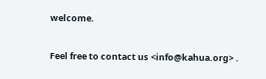welcome.

Feel free to contact us <info@kahua.org> .